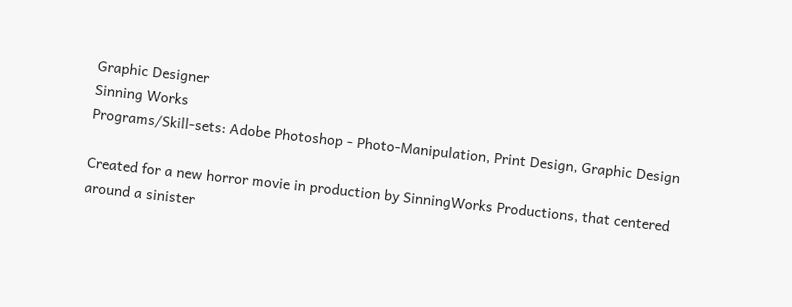Graphic Designer
Sinning Works
Programs/Skill-sets: Adobe Photoshop - Photo-Manipulation, Print Design, Graphic Design

Created for a new horror movie in production by SinningWorks Productions, that centered around a sinister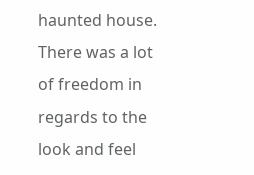haunted house. There was a lot of freedom in regards to the look and feel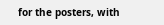for the posters, with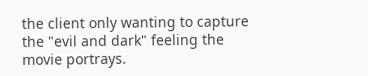the client only wanting to capture the "evil and dark" feeling the movie portrays.